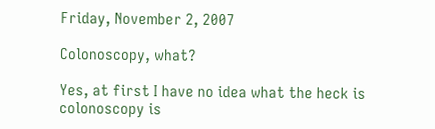Friday, November 2, 2007

Colonoscopy, what?

Yes, at first I have no idea what the heck is colonoscopy is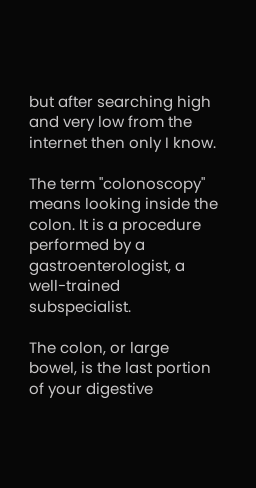but after searching high and very low from the internet then only I know.

The term "colonoscopy" means looking inside the colon. It is a procedure performed by a gastroenterologist, a well-trained subspecialist.

The colon, or large bowel, is the last portion of your digestive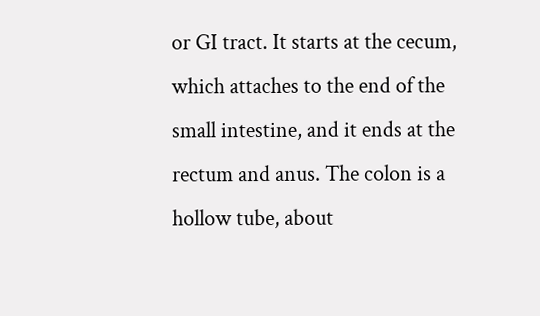or GI tract. It starts at the cecum, which attaches to the end of the small intestine, and it ends at the rectum and anus. The colon is a hollow tube, about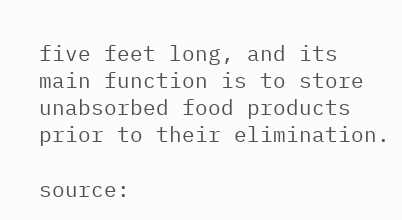five feet long, and its main function is to store unabsorbed food products prior to their elimination.

source: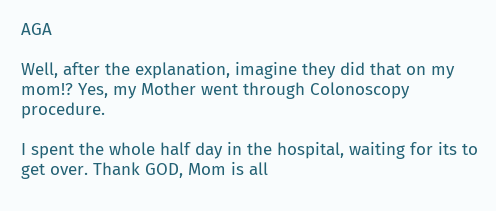AGA

Well, after the explanation, imagine they did that on my mom!? Yes, my Mother went through Colonoscopy procedure.

I spent the whole half day in the hospital, waiting for its to get over. Thank GOD, Mom is all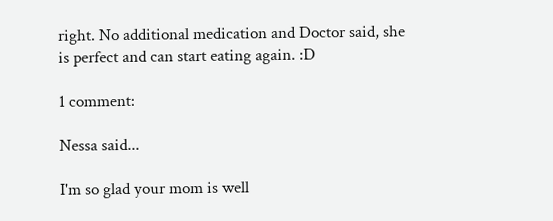right. No additional medication and Doctor said, she is perfect and can start eating again. :D

1 comment:

Nessa said...

I'm so glad your mom is well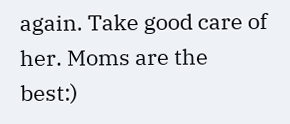again. Take good care of her. Moms are the best:)